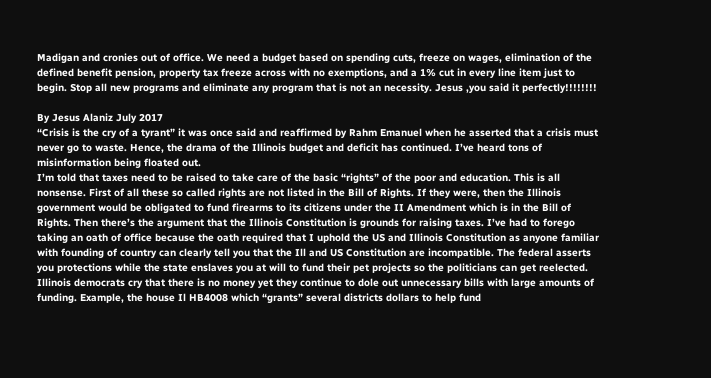Madigan and cronies out of office. We need a budget based on spending cuts, freeze on wages, elimination of the defined benefit pension, property tax freeze across with no exemptions, and a 1% cut in every line item just to begin. Stop all new programs and eliminate any program that is not an necessity. Jesus ,you said it perfectly!!!!!!!!

By Jesus Alaniz July 2017
“Crisis is the cry of a tyrant” it was once said and reaffirmed by Rahm Emanuel when he asserted that a crisis must never go to waste. Hence, the drama of the Illinois budget and deficit has continued. I’ve heard tons of misinformation being floated out.
I’m told that taxes need to be raised to take care of the basic “rights” of the poor and education. This is all nonsense. First of all these so called rights are not listed in the Bill of Rights. If they were, then the Illinois government would be obligated to fund firearms to its citizens under the II Amendment which is in the Bill of Rights. Then there’s the argument that the Illinois Constitution is grounds for raising taxes. I’ve had to forego taking an oath of office because the oath required that I uphold the US and Illinois Constitution as anyone familiar with founding of country can clearly tell you that the Ill and US Constitution are incompatible. The federal asserts you protections while the state enslaves you at will to fund their pet projects so the politicians can get reelected.
Illinois democrats cry that there is no money yet they continue to dole out unnecessary bills with large amounts of funding. Example, the house Il HB4008 which “grants” several districts dollars to help fund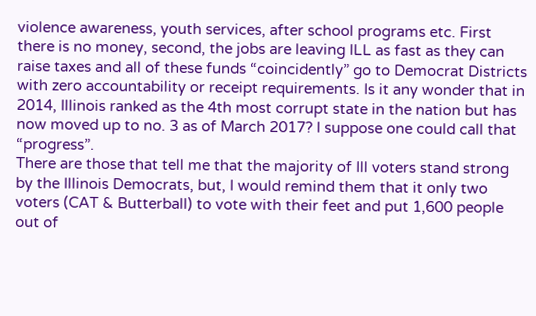violence awareness, youth services, after school programs etc. First there is no money, second, the jobs are leaving ILL as fast as they can raise taxes and all of these funds “coincidently” go to Democrat Districts with zero accountability or receipt requirements. Is it any wonder that in 2014, Illinois ranked as the 4th most corrupt state in the nation but has now moved up to no. 3 as of March 2017? I suppose one could call that “progress”.
There are those that tell me that the majority of Ill voters stand strong by the Illinois Democrats, but, I would remind them that it only two voters (CAT & Butterball) to vote with their feet and put 1,600 people out of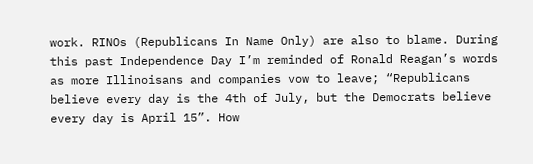work. RINOs (Republicans In Name Only) are also to blame. During this past Independence Day I’m reminded of Ronald Reagan’s words as more Illinoisans and companies vow to leave; “Republicans believe every day is the 4th of July, but the Democrats believe every day is April 15”. How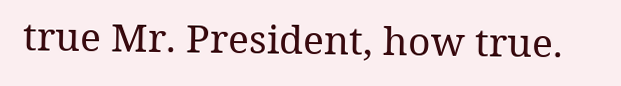true Mr. President, how true.